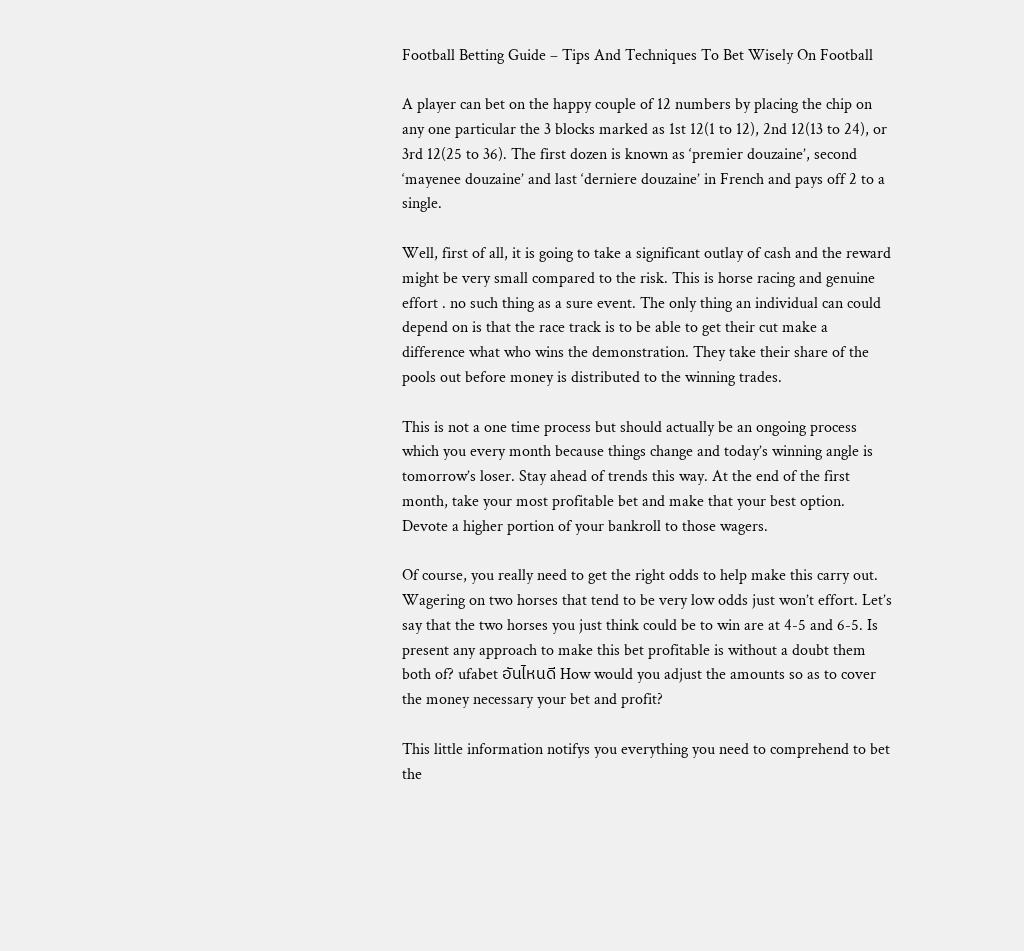Football Betting Guide – Tips And Techniques To Bet Wisely On Football

A player can bet on the happy couple of 12 numbers by placing the chip on any one particular the 3 blocks marked as 1st 12(1 to 12), 2nd 12(13 to 24), or 3rd 12(25 to 36). The first dozen is known as ‘premier douzaine’, second ‘mayenee douzaine’ and last ‘derniere douzaine’ in French and pays off 2 to a single.

Well, first of all, it is going to take a significant outlay of cash and the reward might be very small compared to the risk. This is horse racing and genuine effort . no such thing as a sure event. The only thing an individual can could depend on is that the race track is to be able to get their cut make a difference what who wins the demonstration. They take their share of the pools out before money is distributed to the winning trades.

This is not a one time process but should actually be an ongoing process which you every month because things change and today’s winning angle is tomorrow’s loser. Stay ahead of trends this way. At the end of the first month, take your most profitable bet and make that your best option. Devote a higher portion of your bankroll to those wagers.

Of course, you really need to get the right odds to help make this carry out. Wagering on two horses that tend to be very low odds just won’t effort. Let’s say that the two horses you just think could be to win are at 4-5 and 6-5. Is present any approach to make this bet profitable is without a doubt them both of? ufabet อันไหนดี How would you adjust the amounts so as to cover the money necessary your bet and profit?

This little information notifys you everything you need to comprehend to bet the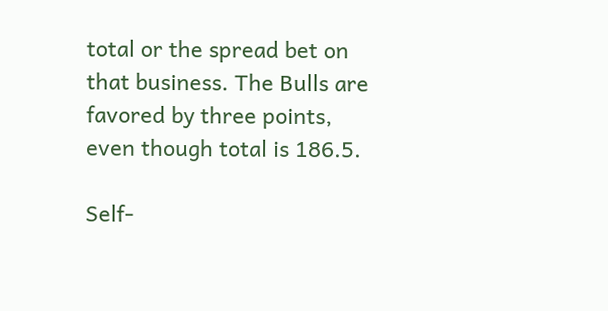total or the spread bet on that business. The Bulls are favored by three points, even though total is 186.5.

Self-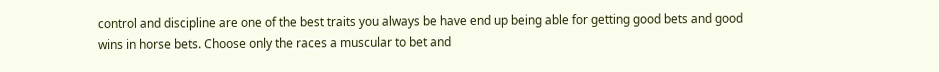control and discipline are one of the best traits you always be have end up being able for getting good bets and good wins in horse bets. Choose only the races a muscular to bet and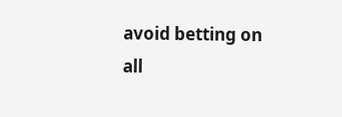avoid betting on all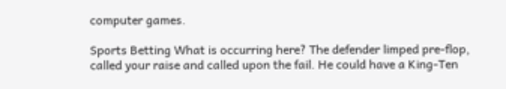computer games.

Sports Betting What is occurring here? The defender limped pre-flop, called your raise and called upon the fail. He could have a King-Ten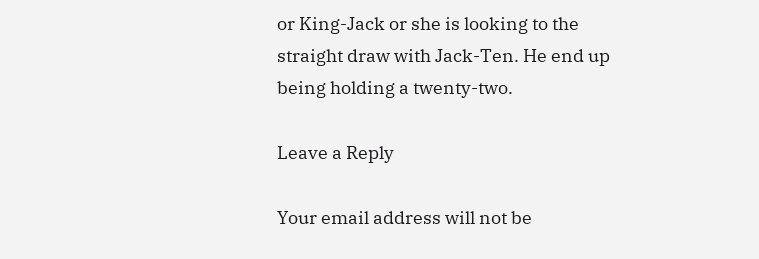or King-Jack or she is looking to the straight draw with Jack-Ten. He end up being holding a twenty-two.

Leave a Reply

Your email address will not be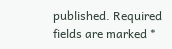published. Required fields are marked *